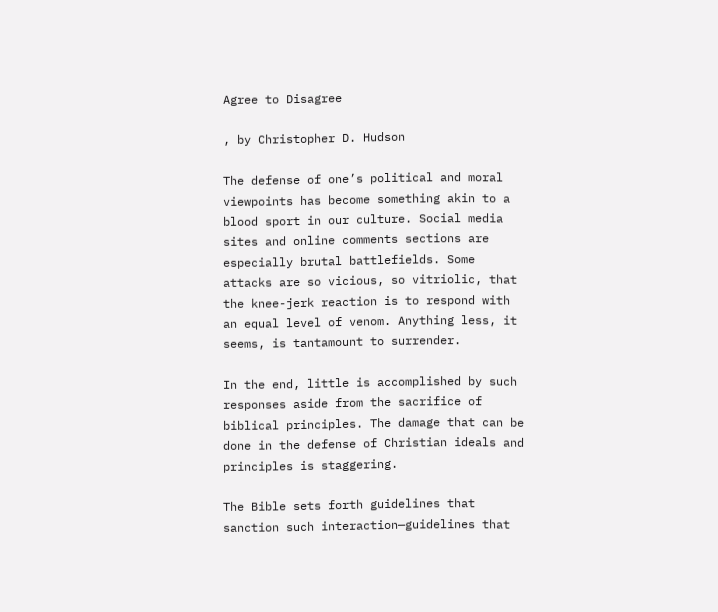Agree to Disagree

, by Christopher D. Hudson

The defense of one’s political and moral viewpoints has become something akin to a blood sport in our culture. Social media sites and online comments sections are especially brutal battlefields. Some attacks are so vicious, so vitriolic, that the knee-jerk reaction is to respond with an equal level of venom. Anything less, it seems, is tantamount to surrender.

In the end, little is accomplished by such responses aside from the sacrifice of biblical principles. The damage that can be done in the defense of Christian ideals and principles is staggering.

The Bible sets forth guidelines that sanction such interaction—guidelines that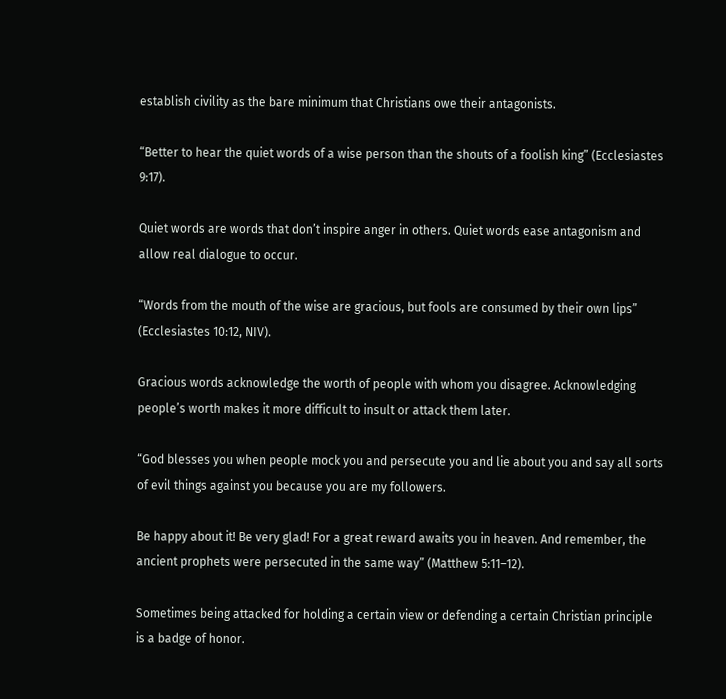establish civility as the bare minimum that Christians owe their antagonists.

“Better to hear the quiet words of a wise person than the shouts of a foolish king” (Ecclesiastes 9:17).

Quiet words are words that don’t inspire anger in others. Quiet words ease antagonism and allow real dialogue to occur.

“Words from the mouth of the wise are gracious, but fools are consumed by their own lips” (Ecclesiastes 10:12, NIV).

Gracious words acknowledge the worth of people with whom you disagree. Acknowledging people’s worth makes it more difficult to insult or attack them later.

“God blesses you when people mock you and persecute you and lie about you and say all sorts of evil things against you because you are my followers.

Be happy about it! Be very glad! For a great reward awaits you in heaven. And remember, the ancient prophets were persecuted in the same way” (Matthew 5:11–12).

Sometimes being attacked for holding a certain view or defending a certain Christian principle is a badge of honor.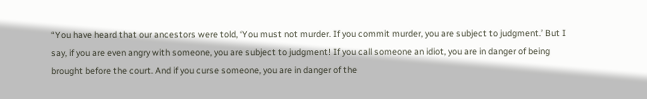“You have heard that our ancestors were told, ‘You must not murder. If you commit murder, you are subject to judgment.’ But I say, if you are even angry with someone, you are subject to judgment! If you call someone an idiot, you are in danger of being brought before the court. And if you curse someone, you are in danger of the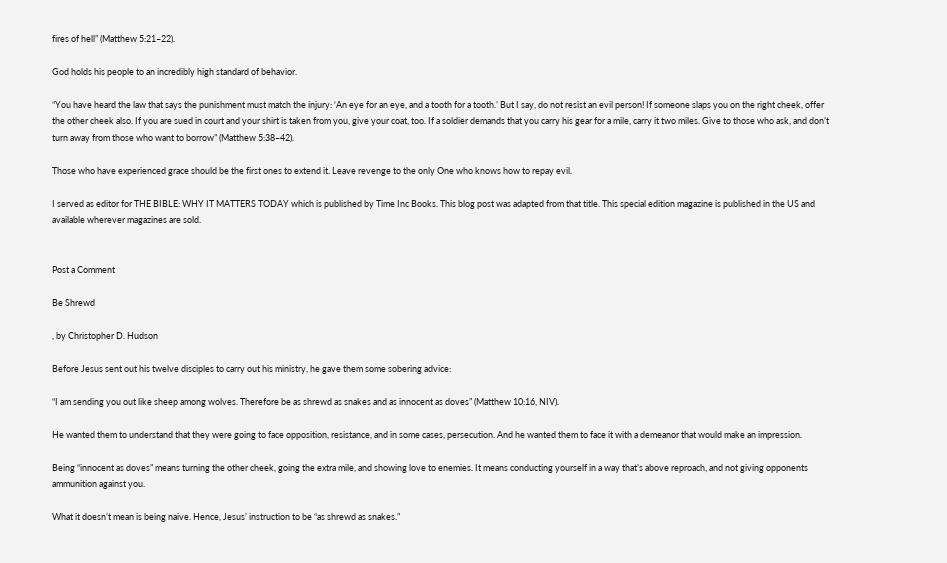fires of hell” (Matthew 5:21–22).

God holds his people to an incredibly high standard of behavior.

“You have heard the law that says the punishment must match the injury: ‘An eye for an eye, and a tooth for a tooth.’ But I say, do not resist an evil person! If someone slaps you on the right cheek, offer the other cheek also. If you are sued in court and your shirt is taken from you, give your coat, too. If a soldier demands that you carry his gear for a mile, carry it two miles. Give to those who ask, and don’t turn away from those who want to borrow” (Matthew 5:38–42).

Those who have experienced grace should be the first ones to extend it. Leave revenge to the only One who knows how to repay evil.

I served as editor for THE BIBLE: WHY IT MATTERS TODAY which is published by Time Inc Books. This blog post was adapted from that title. This special edition magazine is published in the US and available wherever magazines are sold.


Post a Comment

Be Shrewd

, by Christopher D. Hudson

Before Jesus sent out his twelve disciples to carry out his ministry, he gave them some sobering advice:

“I am sending you out like sheep among wolves. Therefore be as shrewd as snakes and as innocent as doves” (Matthew 10:16, NIV).

He wanted them to understand that they were going to face opposition, resistance, and in some cases, persecution. And he wanted them to face it with a demeanor that would make an impression.

Being “innocent as doves” means turning the other cheek, going the extra mile, and showing love to enemies. It means conducting yourself in a way that’s above reproach, and not giving opponents ammunition against you.

What it doesn’t mean is being naive. Hence, Jesus’ instruction to be “as shrewd as snakes.”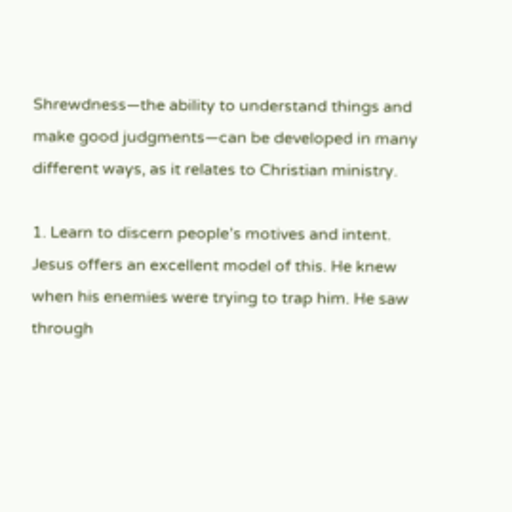Shrewdness—the ability to understand things and make good judgments—can be developed in many different ways, as it relates to Christian ministry.

1. Learn to discern people’s motives and intent.
Jesus offers an excellent model of this. He knew when his enemies were trying to trap him. He saw through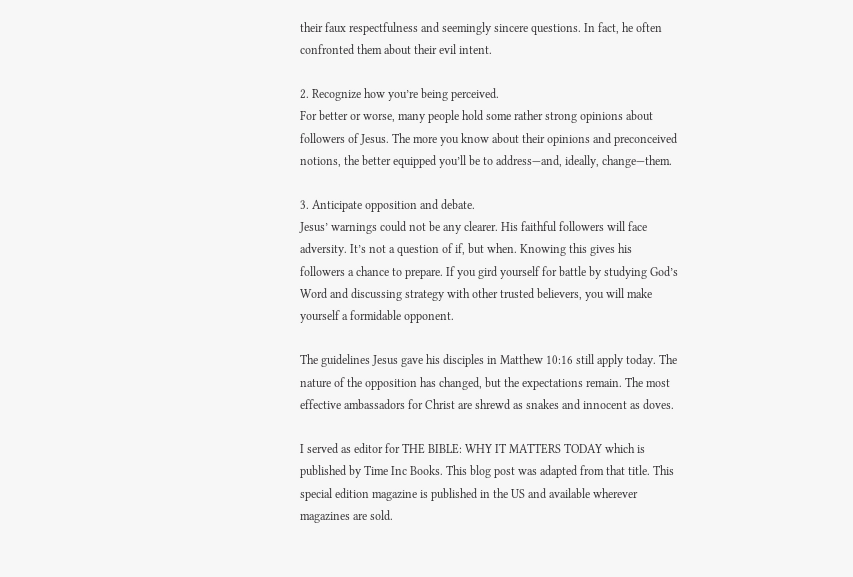their faux respectfulness and seemingly sincere questions. In fact, he often confronted them about their evil intent.

2. Recognize how you’re being perceived.
For better or worse, many people hold some rather strong opinions about followers of Jesus. The more you know about their opinions and preconceived notions, the better equipped you’ll be to address—and, ideally, change—them.

3. Anticipate opposition and debate.
Jesus’ warnings could not be any clearer. His faithful followers will face adversity. It’s not a question of if, but when. Knowing this gives his followers a chance to prepare. If you gird yourself for battle by studying God’s Word and discussing strategy with other trusted believers, you will make yourself a formidable opponent.

The guidelines Jesus gave his disciples in Matthew 10:16 still apply today. The nature of the opposition has changed, but the expectations remain. The most effective ambassadors for Christ are shrewd as snakes and innocent as doves.

I served as editor for THE BIBLE: WHY IT MATTERS TODAY which is published by Time Inc Books. This blog post was adapted from that title. This special edition magazine is published in the US and available wherever magazines are sold.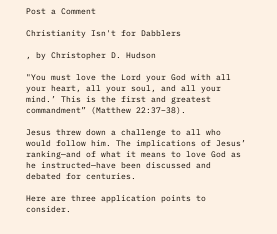Post a Comment

Christianity Isn't for Dabblers

, by Christopher D. Hudson

"You must love the Lord your God with all your heart, all your soul, and all your mind.’ This is the first and greatest commandment” (Matthew 22:37–38).

Jesus threw down a challenge to all who would follow him. The implications of Jesus’ ranking—and of what it means to love God as he instructed—have been discussed and debated for centuries.

Here are three application points to consider.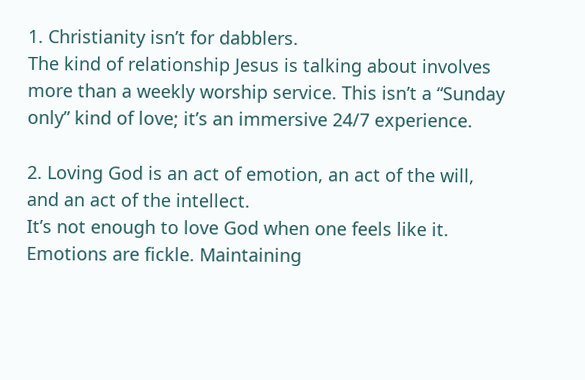1. Christianity isn’t for dabblers.
The kind of relationship Jesus is talking about involves more than a weekly worship service. This isn’t a “Sunday only” kind of love; it’s an immersive 24/7 experience.

2. Loving God is an act of emotion, an act of the will, and an act of the intellect.
It’s not enough to love God when one feels like it. Emotions are fickle. Maintaining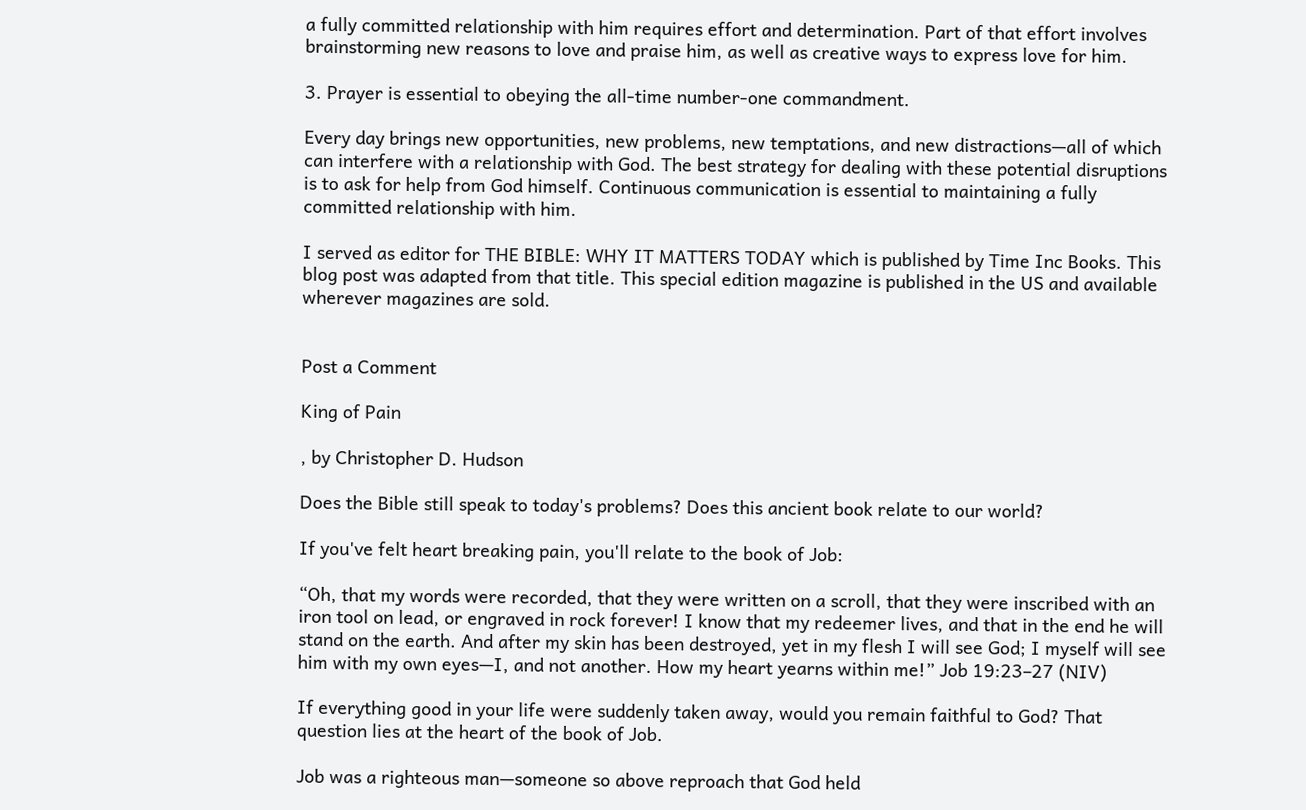a fully committed relationship with him requires effort and determination. Part of that effort involves brainstorming new reasons to love and praise him, as well as creative ways to express love for him.

3. Prayer is essential to obeying the all-time number-one commandment.

Every day brings new opportunities, new problems, new temptations, and new distractions—all of which can interfere with a relationship with God. The best strategy for dealing with these potential disruptions is to ask for help from God himself. Continuous communication is essential to maintaining a fully committed relationship with him.

I served as editor for THE BIBLE: WHY IT MATTERS TODAY which is published by Time Inc Books. This blog post was adapted from that title. This special edition magazine is published in the US and available wherever magazines are sold.


Post a Comment

King of Pain

, by Christopher D. Hudson

Does the Bible still speak to today's problems? Does this ancient book relate to our world?

If you've felt heart breaking pain, you'll relate to the book of Job:

“Oh, that my words were recorded, that they were written on a scroll, that they were inscribed with an iron tool on lead, or engraved in rock forever! I know that my redeemer lives, and that in the end he will stand on the earth. And after my skin has been destroyed, yet in my flesh I will see God; I myself will see him with my own eyes—I, and not another. How my heart yearns within me!” Job 19:23–27 (NIV)

If everything good in your life were suddenly taken away, would you remain faithful to God? That question lies at the heart of the book of Job.

Job was a righteous man—someone so above reproach that God held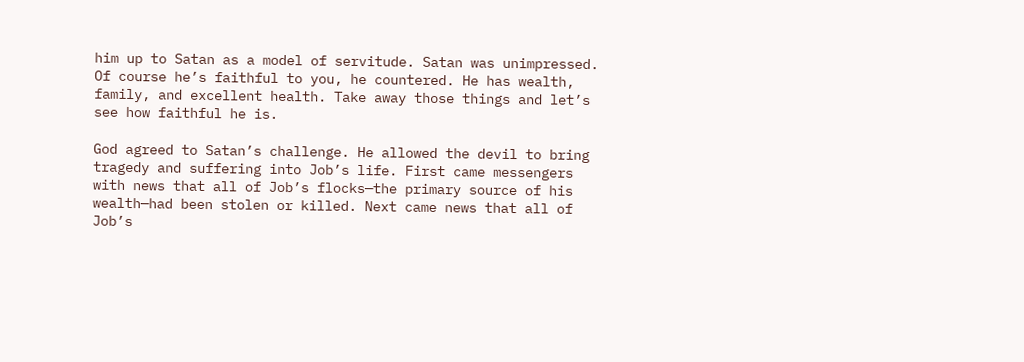him up to Satan as a model of servitude. Satan was unimpressed. Of course he’s faithful to you, he countered. He has wealth, family, and excellent health. Take away those things and let’s see how faithful he is.

God agreed to Satan’s challenge. He allowed the devil to bring tragedy and suffering into Job’s life. First came messengers with news that all of Job’s flocks—the primary source of his wealth—had been stolen or killed. Next came news that all of Job’s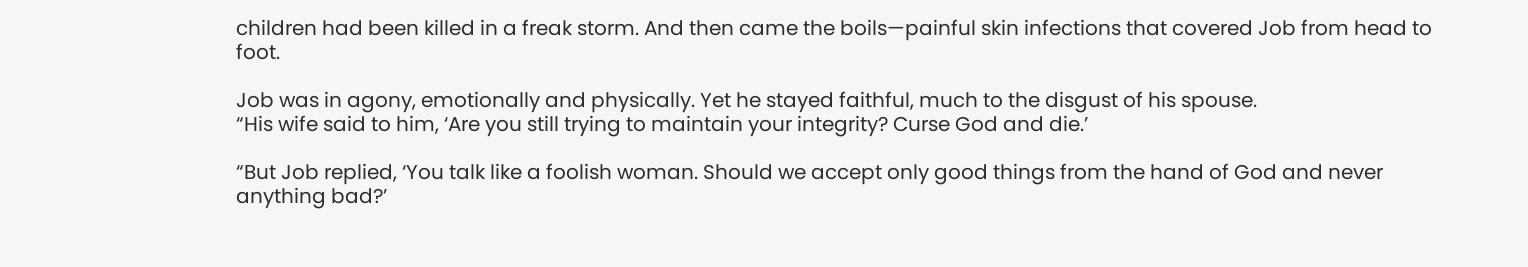children had been killed in a freak storm. And then came the boils—painful skin infections that covered Job from head to foot.

Job was in agony, emotionally and physically. Yet he stayed faithful, much to the disgust of his spouse.
“His wife said to him, ‘Are you still trying to maintain your integrity? Curse God and die.’

“But Job replied, ‘You talk like a foolish woman. Should we accept only good things from the hand of God and never anything bad?’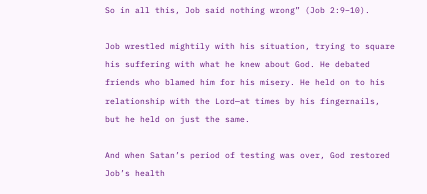So in all this, Job said nothing wrong” (Job 2:9–10).

Job wrestled mightily with his situation, trying to square his suffering with what he knew about God. He debated friends who blamed him for his misery. He held on to his relationship with the Lord—at times by his fingernails, but he held on just the same.

And when Satan’s period of testing was over, God restored Job’s health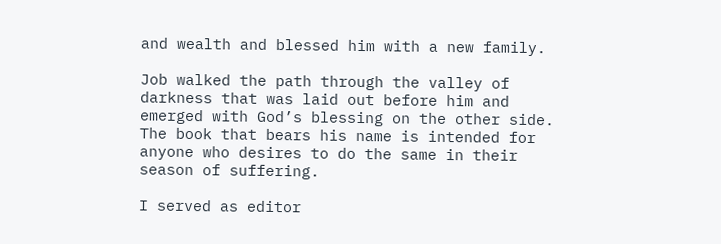and wealth and blessed him with a new family.

Job walked the path through the valley of darkness that was laid out before him and emerged with God’s blessing on the other side. The book that bears his name is intended for anyone who desires to do the same in their season of suffering.

I served as editor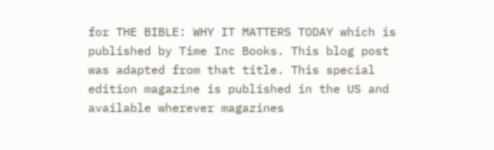for THE BIBLE: WHY IT MATTERS TODAY which is published by Time Inc Books. This blog post was adapted from that title. This special edition magazine is published in the US and available wherever magazines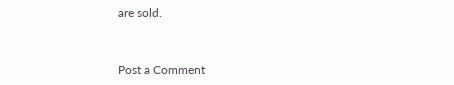are sold.


Post a Comment